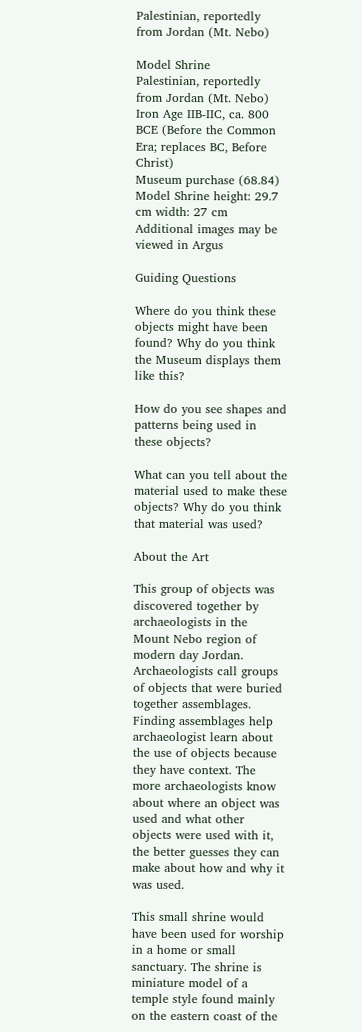Palestinian, reportedly from Jordan (Mt. Nebo)

Model Shrine
Palestinian, reportedly from Jordan (Mt. Nebo)
Iron Age IIB-IIC, ca. 800 BCE (Before the Common Era; replaces BC, Before Christ)
Museum purchase (68.84)
Model Shrine height: 29.7 cm width: 27 cm
Additional images may be viewed in Argus

Guiding Questions

Where do you think these objects might have been found? Why do you think the Museum displays them like this?

How do you see shapes and patterns being used in these objects?

What can you tell about the material used to make these objects? Why do you think that material was used?

About the Art

This group of objects was discovered together by archaeologists in the Mount Nebo region of modern day Jordan. Archaeologists call groups of objects that were buried together assemblages. Finding assemblages help archaeologist learn about the use of objects because they have context. The more archaeologists know about where an object was used and what other objects were used with it, the better guesses they can make about how and why it was used.

This small shrine would have been used for worship in a home or small sanctuary. The shrine is miniature model of a temple style found mainly on the eastern coast of the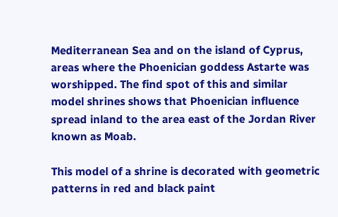Mediterranean Sea and on the island of Cyprus, areas where the Phoenician goddess Astarte was worshipped. The find spot of this and similar model shrines shows that Phoenician influence spread inland to the area east of the Jordan River known as Moab.

This model of a shrine is decorated with geometric patterns in red and black paint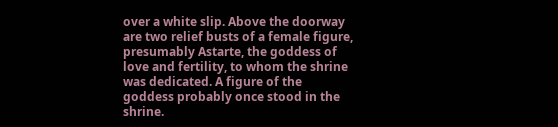over a white slip. Above the doorway are two relief busts of a female figure, presumably Astarte, the goddess of love and fertility, to whom the shrine was dedicated. A figure of the goddess probably once stood in the shrine.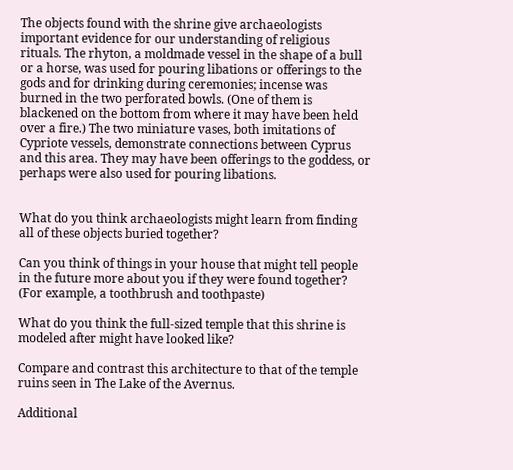The objects found with the shrine give archaeologists important evidence for our understanding of religious rituals. The rhyton, a moldmade vessel in the shape of a bull or a horse, was used for pouring libations or offerings to the gods and for drinking during ceremonies; incense was burned in the two perforated bowls. (One of them is blackened on the bottom from where it may have been held over a fire.) The two miniature vases, both imitations of Cypriote vessels, demonstrate connections between Cyprus and this area. They may have been offerings to the goddess, or perhaps were also used for pouring libations.


What do you think archaeologists might learn from finding all of these objects buried together?

Can you think of things in your house that might tell people in the future more about you if they were found together? (For example, a toothbrush and toothpaste)

What do you think the full-sized temple that this shrine is modeled after might have looked like?

Compare and contrast this architecture to that of the temple ruins seen in The Lake of the Avernus.

Additional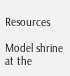Resources

Model shrine at the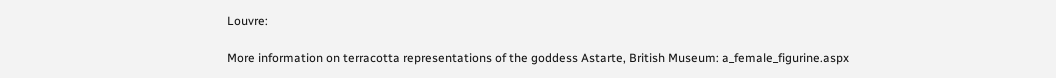Louvre:

More information on terracotta representations of the goddess Astarte, British Museum: a_female_figurine.aspx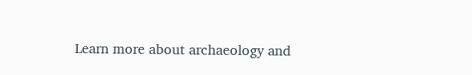Learn more about archaeology and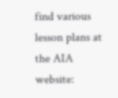find various lesson plans at the AIA website: